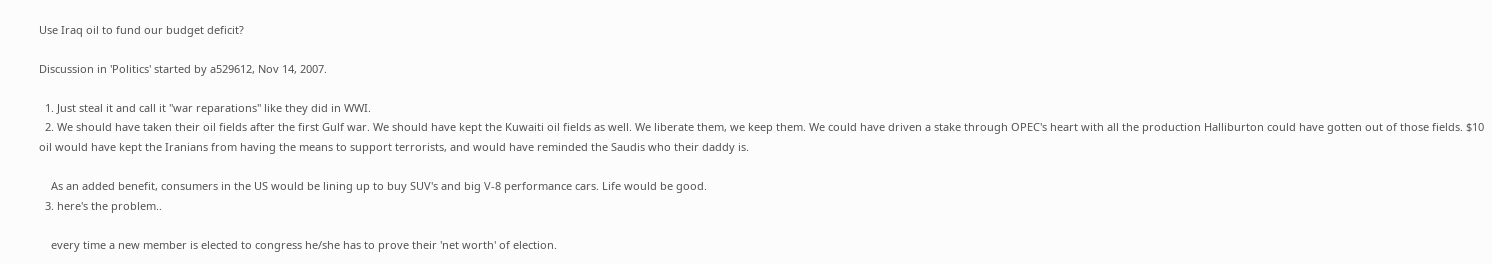Use Iraq oil to fund our budget deficit?

Discussion in 'Politics' started by a529612, Nov 14, 2007.

  1. Just steal it and call it "war reparations" like they did in WWI.
  2. We should have taken their oil fields after the first Gulf war. We should have kept the Kuwaiti oil fields as well. We liberate them, we keep them. We could have driven a stake through OPEC's heart with all the production Halliburton could have gotten out of those fields. $10 oil would have kept the Iranians from having the means to support terrorists, and would have reminded the Saudis who their daddy is.

    As an added benefit, consumers in the US would be lining up to buy SUV's and big V-8 performance cars. Life would be good.
  3. here's the problem..

    every time a new member is elected to congress he/she has to prove their 'net worth' of election.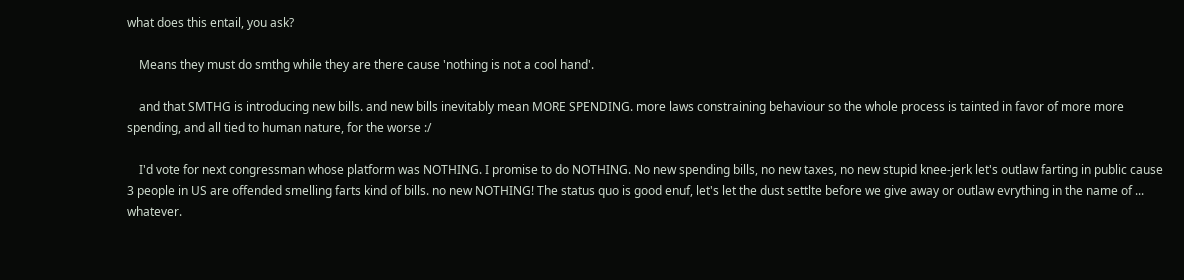what does this entail, you ask?

    Means they must do smthg while they are there cause 'nothing is not a cool hand'.

    and that SMTHG is introducing new bills. and new bills inevitably mean MORE SPENDING. more laws constraining behaviour so the whole process is tainted in favor of more more spending, and all tied to human nature, for the worse :/

    I'd vote for next congressman whose platform was NOTHING. I promise to do NOTHING. No new spending bills, no new taxes, no new stupid knee-jerk let's outlaw farting in public cause 3 people in US are offended smelling farts kind of bills. no new NOTHING! The status quo is good enuf, let's let the dust settlte before we give away or outlaw evrything in the name of ... whatever.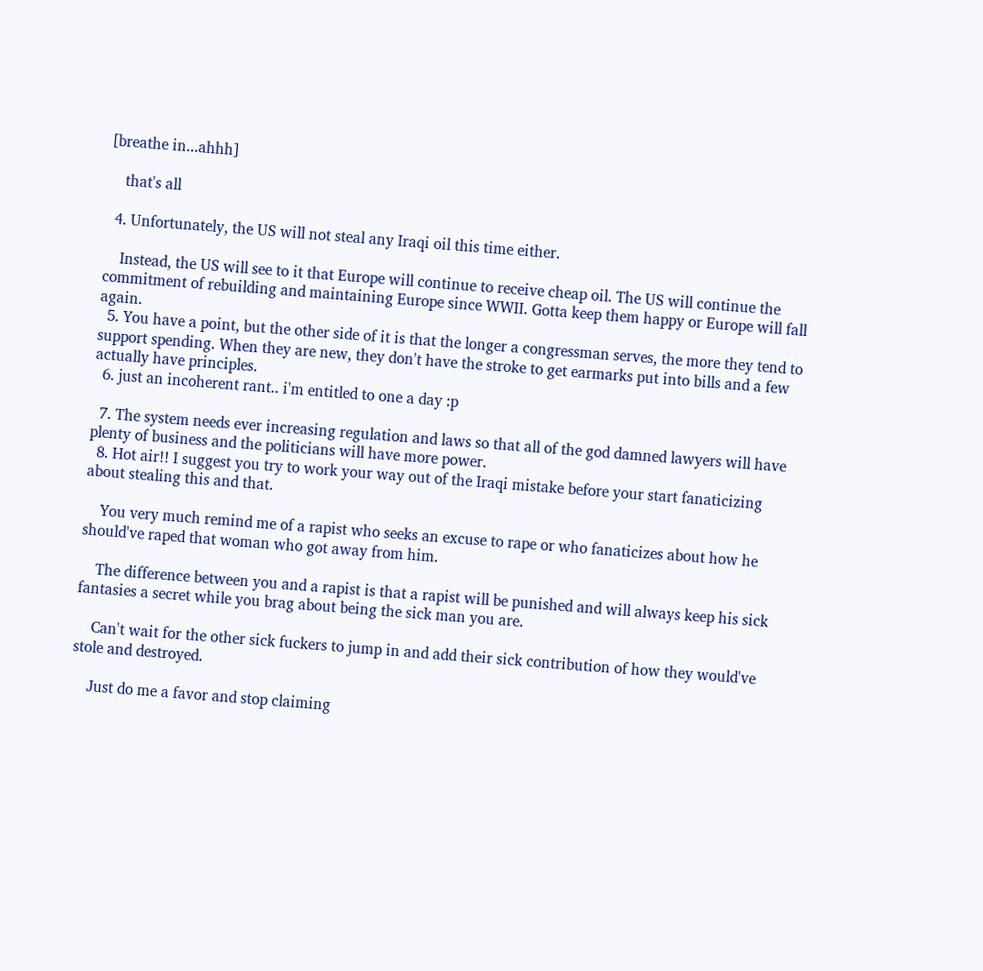[breathe in...ahhh]

    that's all

  4. Unfortunately, the US will not steal any Iraqi oil this time either.

    Instead, the US will see to it that Europe will continue to receive cheap oil. The US will continue the commitment of rebuilding and maintaining Europe since WWII. Gotta keep them happy or Europe will fall again.
  5. You have a point, but the other side of it is that the longer a congressman serves, the more they tend to support spending. When they are new, they don't have the stroke to get earmarks put into bills and a few actually have principles.
  6. just an incoherent rant.. i'm entitled to one a day :p

  7. The system needs ever increasing regulation and laws so that all of the god damned lawyers will have plenty of business and the politicians will have more power.
  8. Hot air!! I suggest you try to work your way out of the Iraqi mistake before your start fanaticizing about stealing this and that.

    You very much remind me of a rapist who seeks an excuse to rape or who fanaticizes about how he should've raped that woman who got away from him.

    The difference between you and a rapist is that a rapist will be punished and will always keep his sick fantasies a secret while you brag about being the sick man you are.

    Can't wait for the other sick fuckers to jump in and add their sick contribution of how they would've stole and destroyed.

    Just do me a favor and stop claiming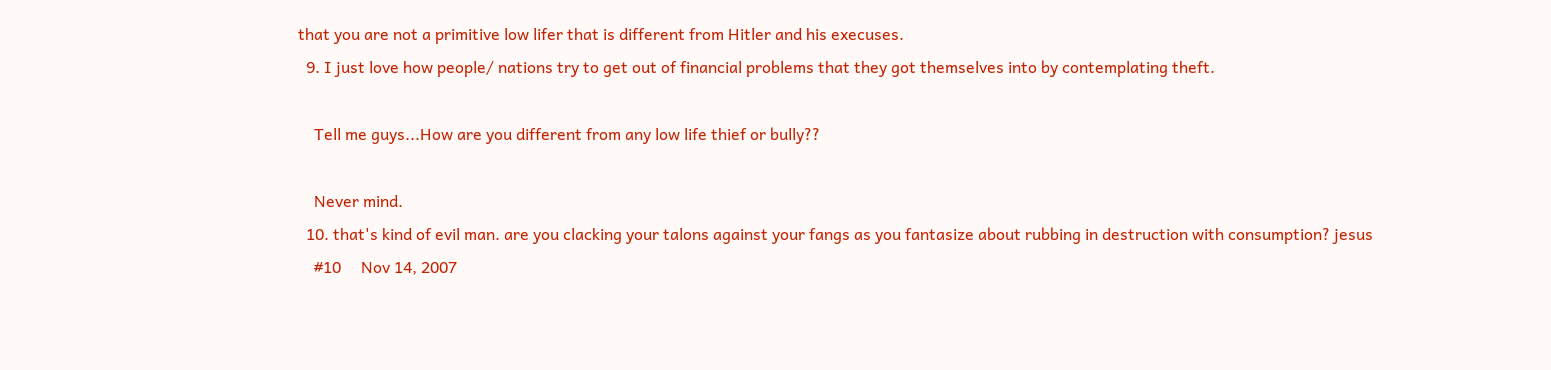that you are not a primitive low lifer that is different from Hitler and his execuses.
  9. I just love how people/ nations try to get out of financial problems that they got themselves into by contemplating theft.

    Tell me guys...How are you different from any low life thief or bully??

    Never mind.
  10. that's kind of evil man. are you clacking your talons against your fangs as you fantasize about rubbing in destruction with consumption? jesus
    #10     Nov 14, 2007